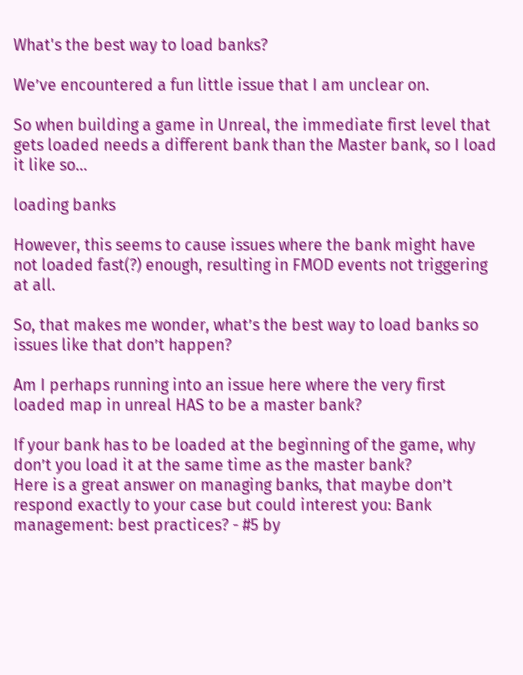What's the best way to load banks?

We’ve encountered a fun little issue that I am unclear on.

So when building a game in Unreal, the immediate first level that gets loaded needs a different bank than the Master bank, so I load it like so…

loading banks

However, this seems to cause issues where the bank might have not loaded fast(?) enough, resulting in FMOD events not triggering at all.

So, that makes me wonder, what’s the best way to load banks so issues like that don’t happen?

Am I perhaps running into an issue here where the very first loaded map in unreal HAS to be a master bank?

If your bank has to be loaded at the beginning of the game, why don’t you load it at the same time as the master bank?
Here is a great answer on managing banks, that maybe don’t respond exactly to your case but could interest you: Bank management: best practices? - #5 by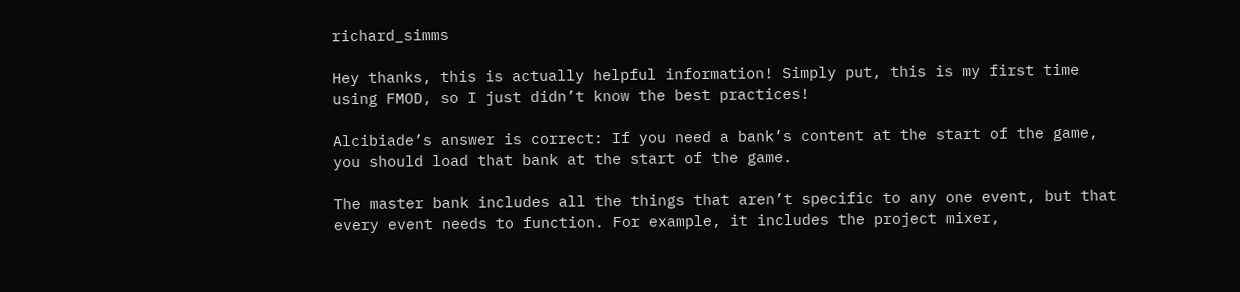richard_simms

Hey thanks, this is actually helpful information! Simply put, this is my first time using FMOD, so I just didn’t know the best practices!

Alcibiade’s answer is correct: If you need a bank’s content at the start of the game, you should load that bank at the start of the game.

The master bank includes all the things that aren’t specific to any one event, but that every event needs to function. For example, it includes the project mixer,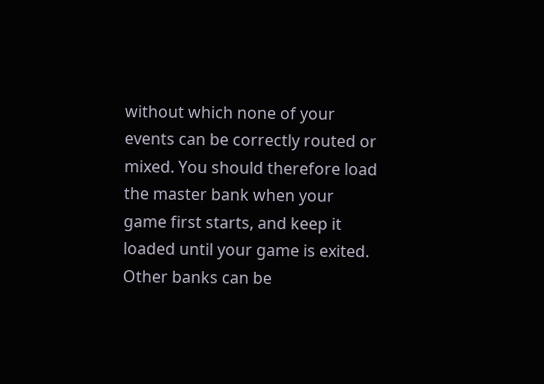without which none of your events can be correctly routed or mixed. You should therefore load the master bank when your game first starts, and keep it loaded until your game is exited. Other banks can be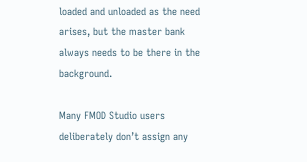loaded and unloaded as the need arises, but the master bank always needs to be there in the background.

Many FMOD Studio users deliberately don’t assign any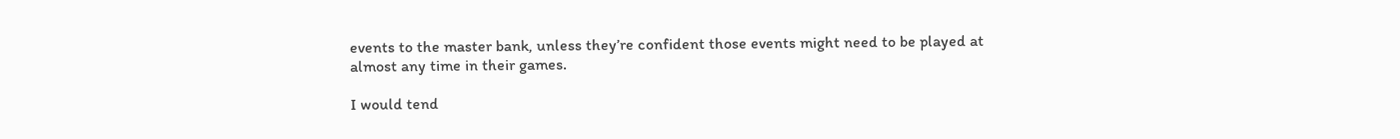events to the master bank, unless they’re confident those events might need to be played at almost any time in their games.

I would tend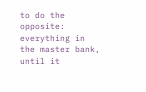to do the opposite: everything in the master bank, until it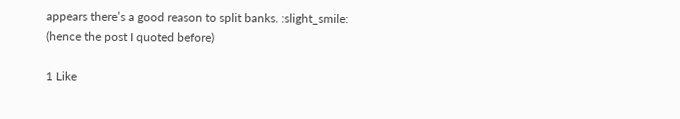appears there’s a good reason to split banks. :slight_smile: (hence the post I quoted before)

1 Like